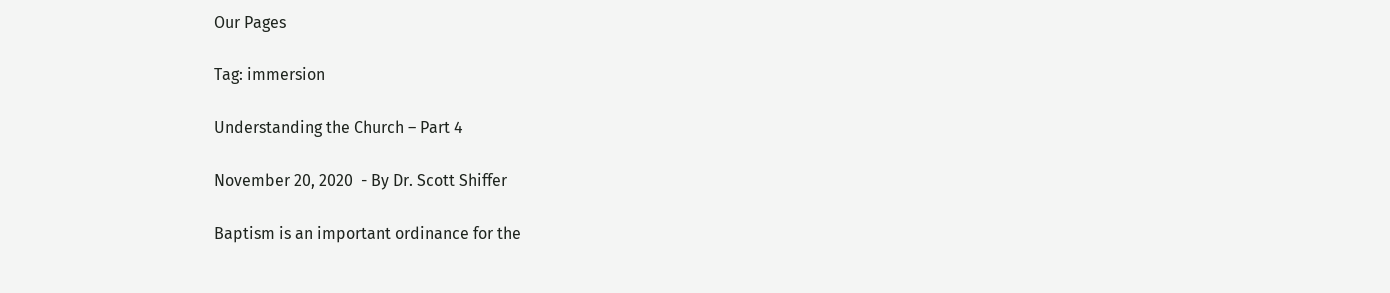Our Pages

Tag: immersion

Understanding the Church – Part 4

November 20, 2020  - By Dr. Scott Shiffer

Baptism is an important ordinance for the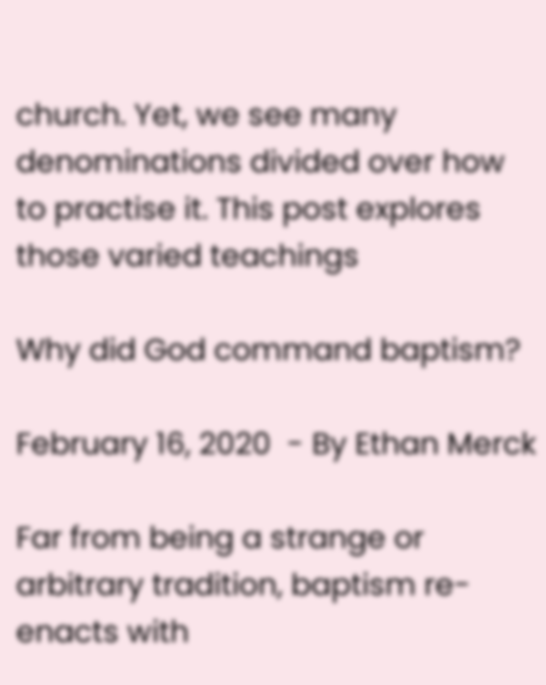church. Yet, we see many denominations divided over how to practise it. This post explores those varied teachings

Why did God command baptism?

February 16, 2020  - By Ethan Merck

Far from being a strange or arbitrary tradition, baptism re-enacts with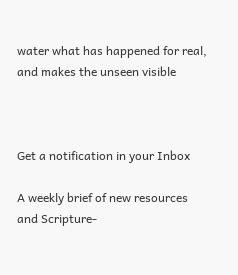water what has happened for real, and makes the unseen visible



Get a notification in your Inbox

A weekly brief of new resources and Scripture-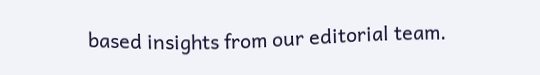based insights from our editorial team.